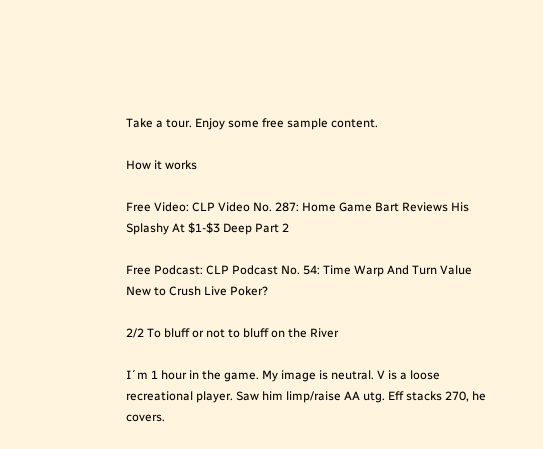Take a tour. Enjoy some free sample content.

How it works

Free Video: CLP Video No. 287: Home Game Bart Reviews His Splashy At $1-$3 Deep Part 2

Free Podcast: CLP Podcast No. 54: Time Warp And Turn Value
New to Crush Live Poker?

2/2 To bluff or not to bluff on the River

I´m 1 hour in the game. My image is neutral. V is a loose recreational player. Saw him limp/raise AA utg. Eff stacks 270, he covers.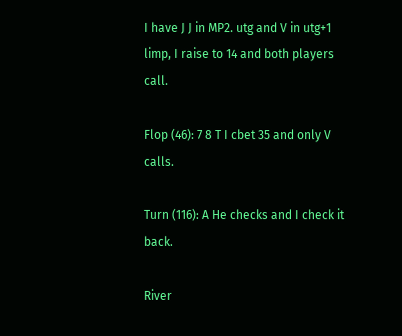I have J J in MP2. utg and V in utg+1 limp, I raise to 14 and both players call.

Flop (46): 7 8 T I cbet 35 and only V calls.

Turn (116): A He checks and I check it back.

River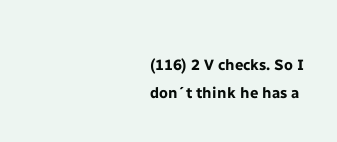(116) 2 V checks. So I don´t think he has a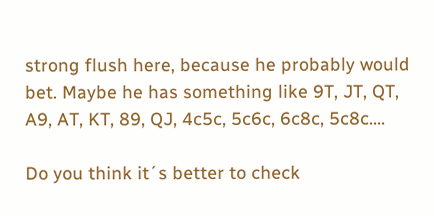strong flush here, because he probably would bet. Maybe he has something like 9T, JT, QT, A9, AT, KT, 89, QJ, 4c5c, 5c6c, 6c8c, 5c8c....

Do you think it´s better to check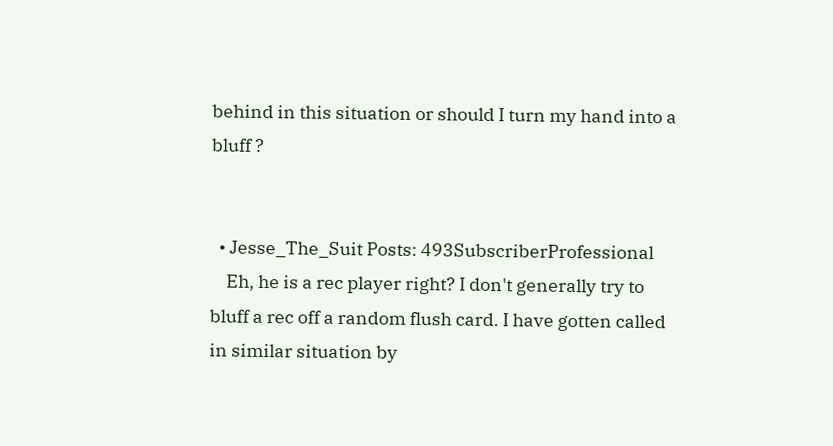behind in this situation or should I turn my hand into a bluff ?


  • Jesse_The_Suit Posts: 493SubscriberProfessional
    Eh, he is a rec player right? I don't generally try to bluff a rec off a random flush card. I have gotten called in similar situation by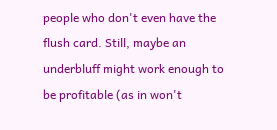people who don't even have the flush card. Still, maybe an underbluff might work enough to be profitable (as in won't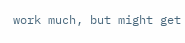work much, but might get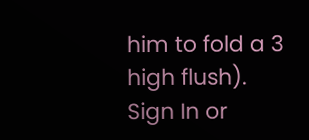him to fold a 3 high flush).
Sign In or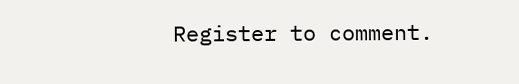Register to comment.